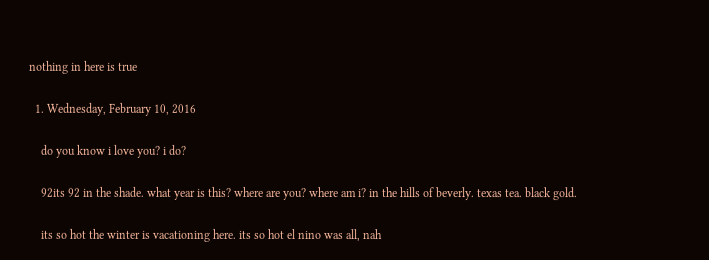nothing in here is true

  1. Wednesday, February 10, 2016

    do you know i love you? i do?

    92its 92 in the shade. what year is this? where are you? where am i? in the hills of beverly. texas tea. black gold.

    its so hot the winter is vacationing here. its so hot el nino was all, nah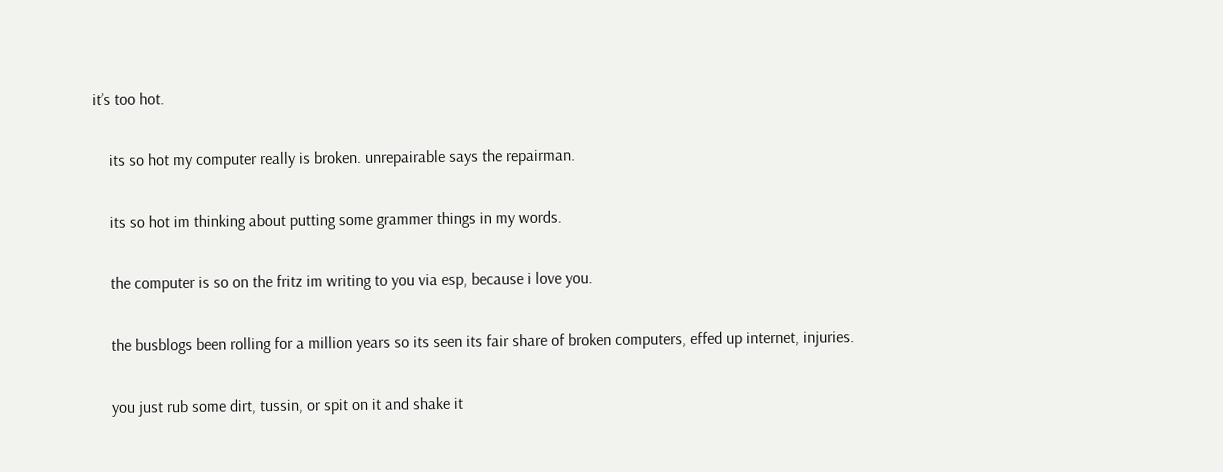it’s too hot.

    its so hot my computer really is broken. unrepairable says the repairman.

    its so hot im thinking about putting some grammer things in my words.

    the computer is so on the fritz im writing to you via esp, because i love you.

    the busblogs been rolling for a million years so its seen its fair share of broken computers, effed up internet, injuries.

    you just rub some dirt, tussin, or spit on it and shake it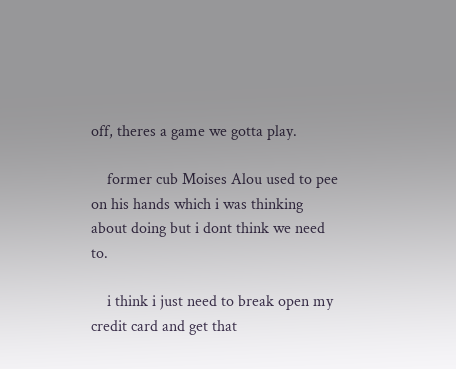off, theres a game we gotta play.

    former cub Moises Alou used to pee on his hands which i was thinking about doing but i dont think we need to.

    i think i just need to break open my credit card and get that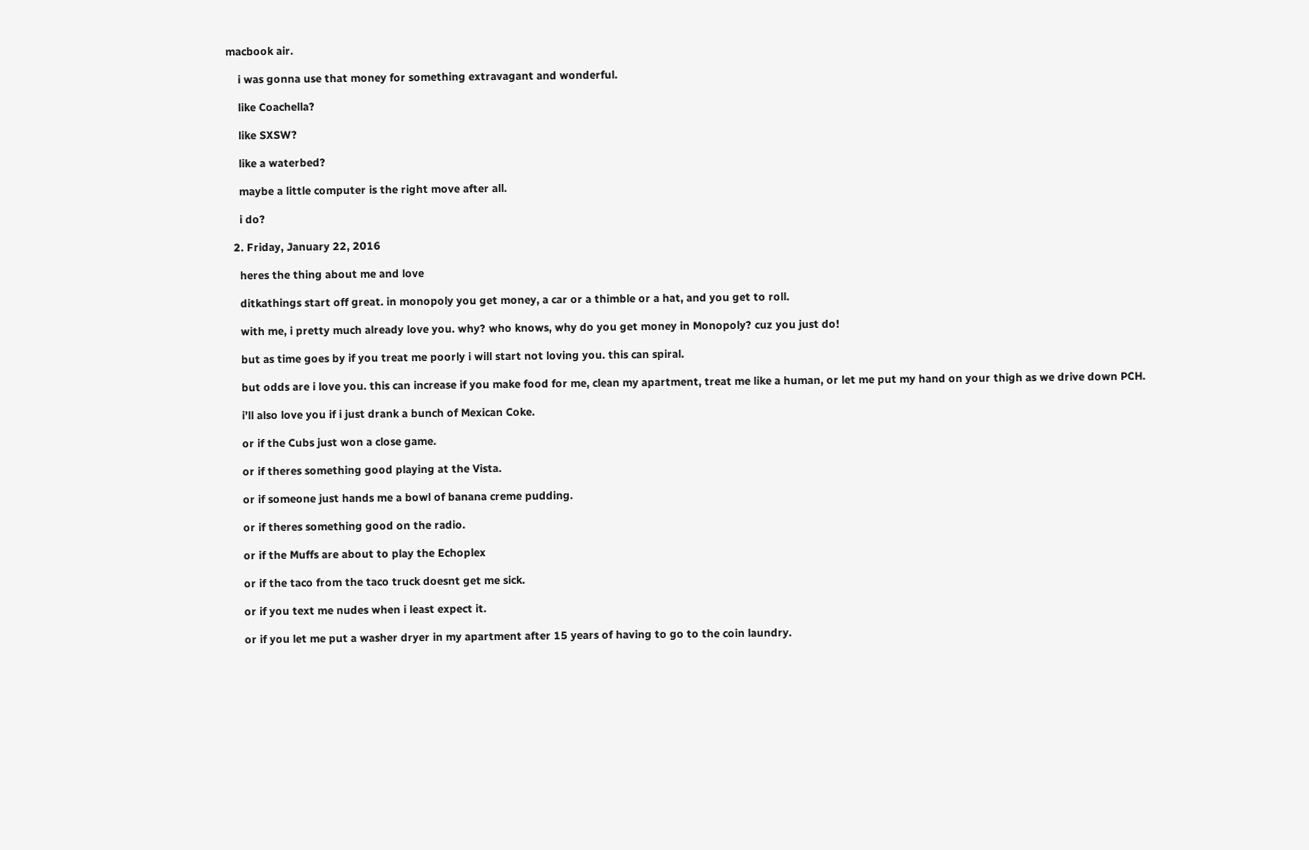macbook air.

    i was gonna use that money for something extravagant and wonderful.

    like Coachella?

    like SXSW?

    like a waterbed?

    maybe a little computer is the right move after all.

    i do?

  2. Friday, January 22, 2016

    heres the thing about me and love

    ditkathings start off great. in monopoly you get money, a car or a thimble or a hat, and you get to roll.

    with me, i pretty much already love you. why? who knows, why do you get money in Monopoly? cuz you just do!

    but as time goes by if you treat me poorly i will start not loving you. this can spiral.

    but odds are i love you. this can increase if you make food for me, clean my apartment, treat me like a human, or let me put my hand on your thigh as we drive down PCH.

    i’ll also love you if i just drank a bunch of Mexican Coke.

    or if the Cubs just won a close game.

    or if theres something good playing at the Vista.

    or if someone just hands me a bowl of banana creme pudding.

    or if theres something good on the radio.

    or if the Muffs are about to play the Echoplex

    or if the taco from the taco truck doesnt get me sick.

    or if you text me nudes when i least expect it.

    or if you let me put a washer dryer in my apartment after 15 years of having to go to the coin laundry.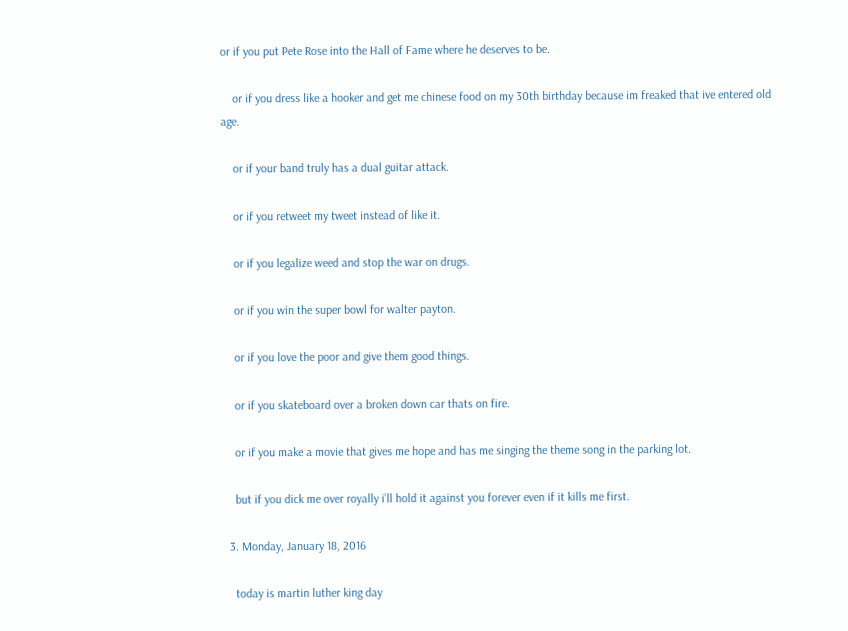or if you put Pete Rose into the Hall of Fame where he deserves to be.

    or if you dress like a hooker and get me chinese food on my 30th birthday because im freaked that ive entered old age.

    or if your band truly has a dual guitar attack.

    or if you retweet my tweet instead of like it.

    or if you legalize weed and stop the war on drugs.

    or if you win the super bowl for walter payton.

    or if you love the poor and give them good things.

    or if you skateboard over a broken down car thats on fire.

    or if you make a movie that gives me hope and has me singing the theme song in the parking lot.

    but if you dick me over royally i’ll hold it against you forever even if it kills me first.

  3. Monday, January 18, 2016

    today is martin luther king day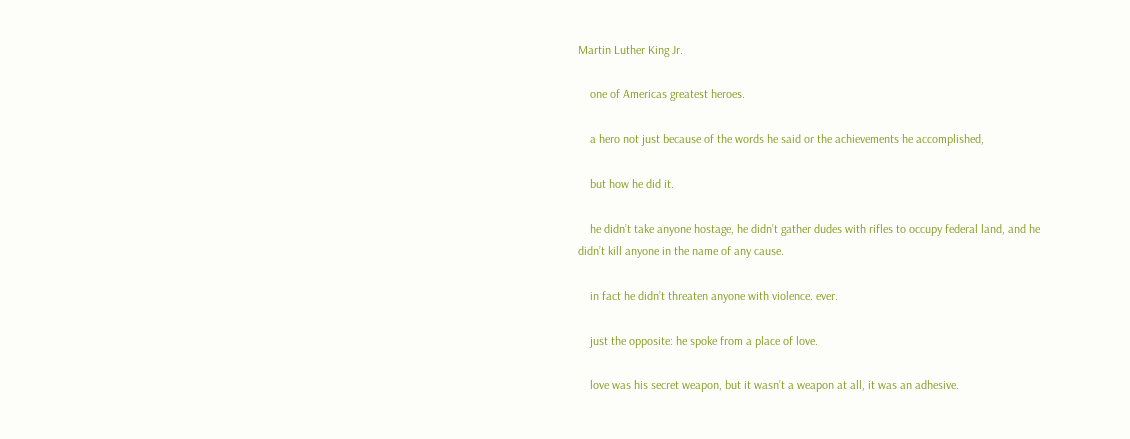Martin Luther King Jr.

    one of Americas greatest heroes.

    a hero not just because of the words he said or the achievements he accomplished,

    but how he did it.

    he didn’t take anyone hostage, he didn’t gather dudes with rifles to occupy federal land, and he didn’t kill anyone in the name of any cause.

    in fact he didn’t threaten anyone with violence. ever.

    just the opposite: he spoke from a place of love.

    love was his secret weapon, but it wasn’t a weapon at all, it was an adhesive.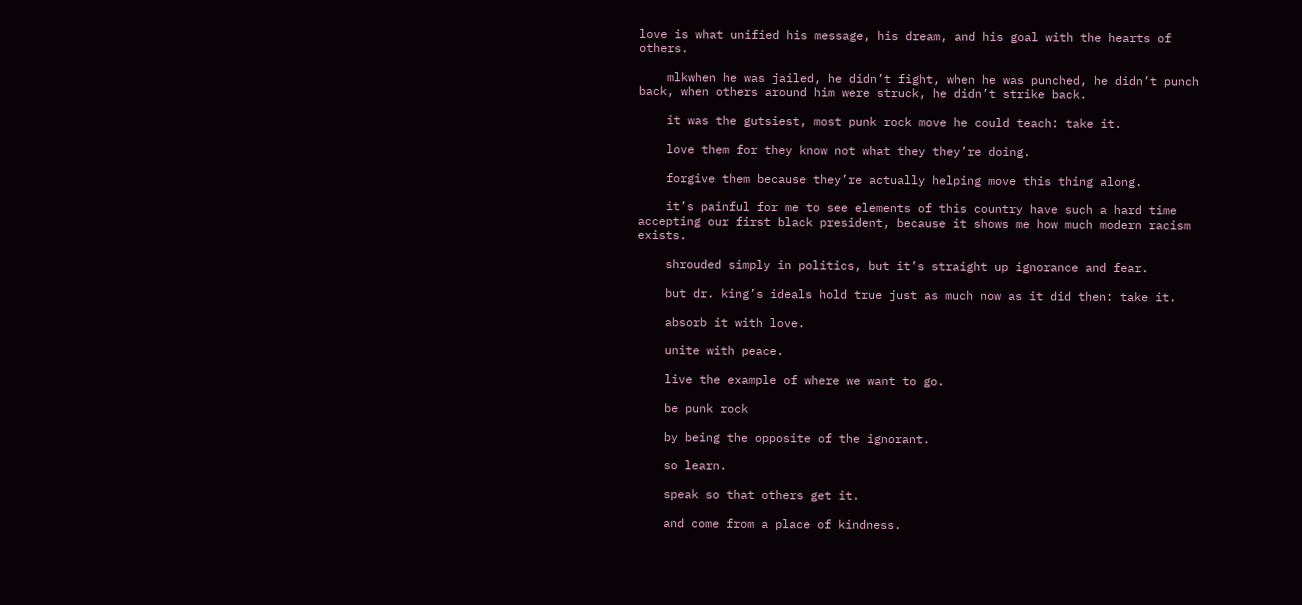love is what unified his message, his dream, and his goal with the hearts of others.

    mlkwhen he was jailed, he didn’t fight, when he was punched, he didn’t punch back, when others around him were struck, he didn’t strike back.

    it was the gutsiest, most punk rock move he could teach: take it.

    love them for they know not what they they’re doing.

    forgive them because they’re actually helping move this thing along.

    it’s painful for me to see elements of this country have such a hard time accepting our first black president, because it shows me how much modern racism exists.

    shrouded simply in politics, but it’s straight up ignorance and fear.

    but dr. king’s ideals hold true just as much now as it did then: take it.

    absorb it with love.

    unite with peace.

    live the example of where we want to go.

    be punk rock

    by being the opposite of the ignorant.

    so learn.

    speak so that others get it.

    and come from a place of kindness.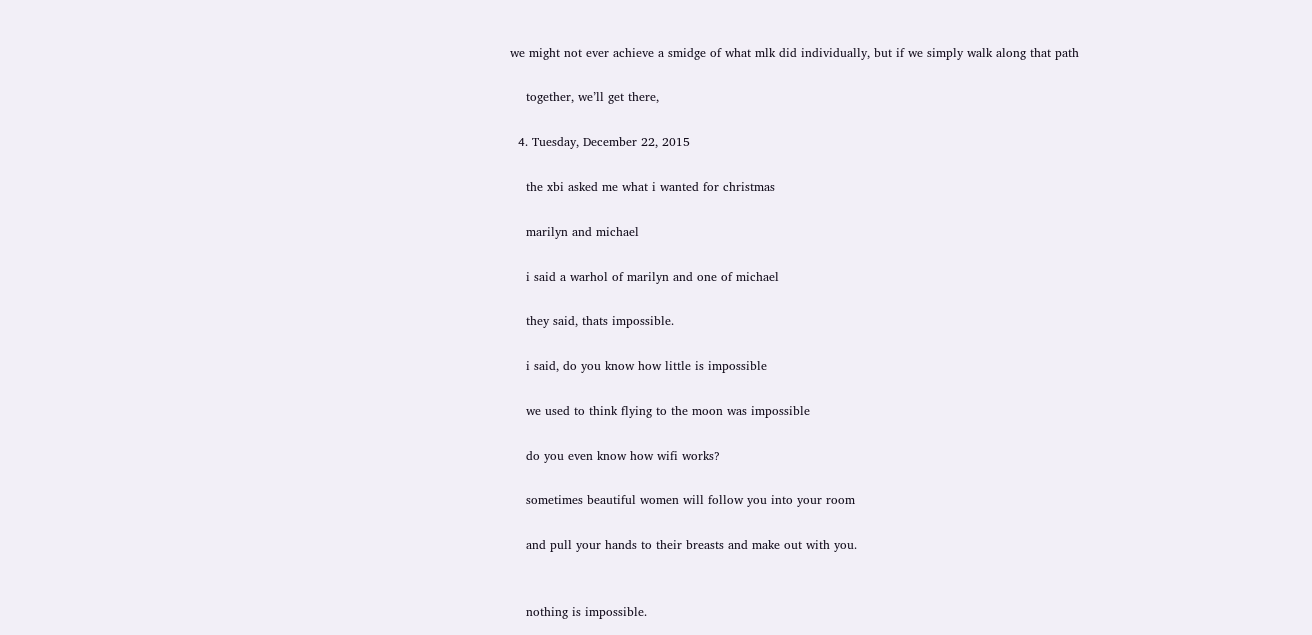we might not ever achieve a smidge of what mlk did individually, but if we simply walk along that path

    together, we’ll get there,

  4. Tuesday, December 22, 2015

    the xbi asked me what i wanted for christmas

    marilyn and michael

    i said a warhol of marilyn and one of michael

    they said, thats impossible.

    i said, do you know how little is impossible

    we used to think flying to the moon was impossible

    do you even know how wifi works?

    sometimes beautiful women will follow you into your room

    and pull your hands to their breasts and make out with you.


    nothing is impossible.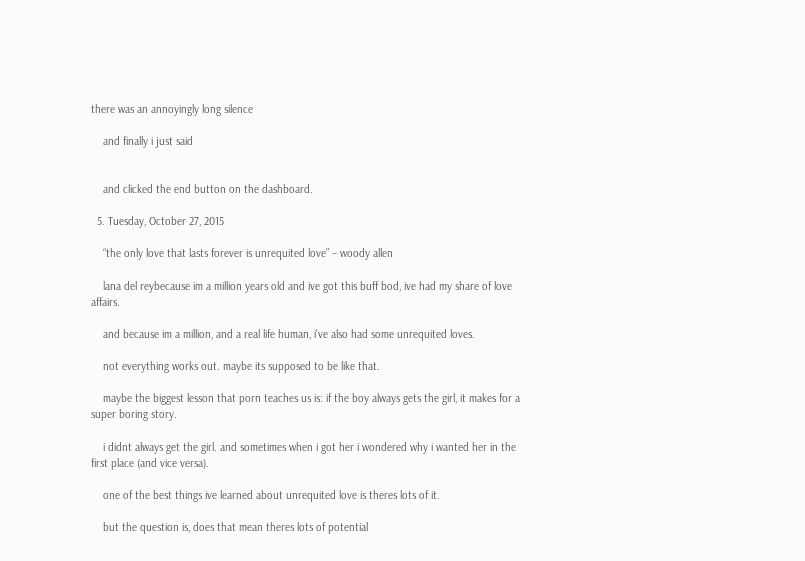there was an annoyingly long silence

    and finally i just said


    and clicked the end button on the dashboard.

  5. Tuesday, October 27, 2015

    “the only love that lasts forever is unrequited love” – woody allen

    lana del reybecause im a million years old and ive got this buff bod, ive had my share of love affairs.

    and because im a million, and a real life human, i’ve also had some unrequited loves.

    not everything works out. maybe its supposed to be like that.

    maybe the biggest lesson that porn teaches us is: if the boy always gets the girl, it makes for a super boring story.

    i didnt always get the girl. and sometimes when i got her i wondered why i wanted her in the first place (and vice versa).

    one of the best things ive learned about unrequited love is theres lots of it.

    but the question is, does that mean theres lots of potential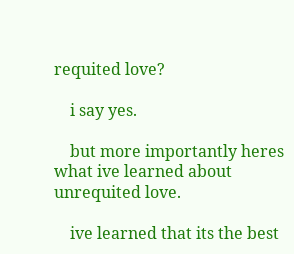requited love?

    i say yes.

    but more importantly heres what ive learned about unrequited love.

    ive learned that its the best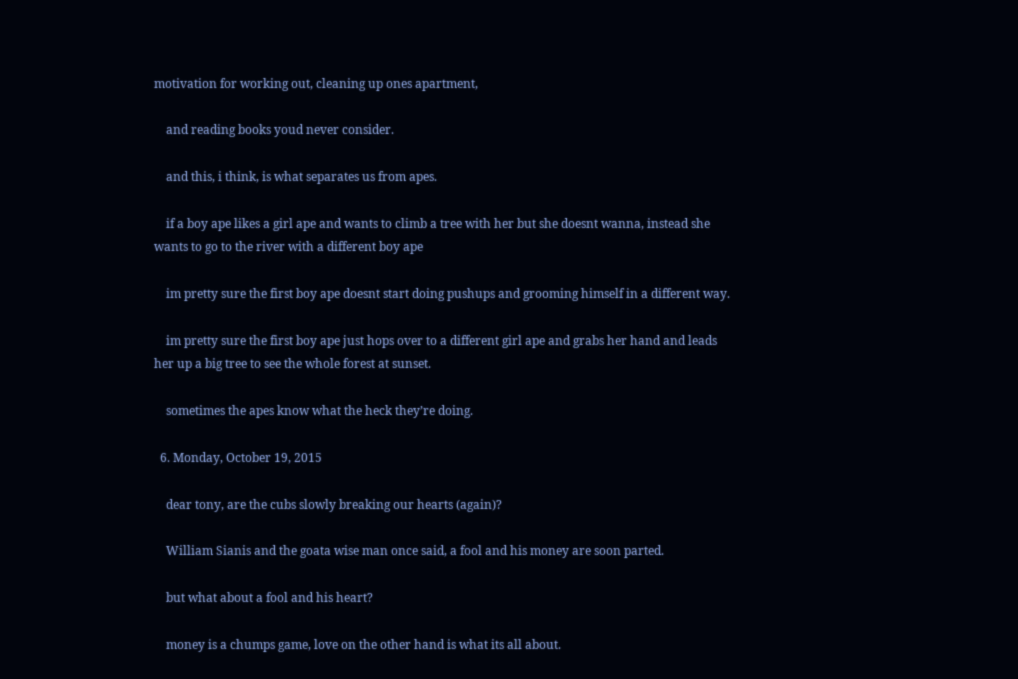motivation for working out, cleaning up ones apartment,

    and reading books youd never consider.

    and this, i think, is what separates us from apes.

    if a boy ape likes a girl ape and wants to climb a tree with her but she doesnt wanna, instead she wants to go to the river with a different boy ape

    im pretty sure the first boy ape doesnt start doing pushups and grooming himself in a different way.

    im pretty sure the first boy ape just hops over to a different girl ape and grabs her hand and leads her up a big tree to see the whole forest at sunset.

    sometimes the apes know what the heck they’re doing.

  6. Monday, October 19, 2015

    dear tony, are the cubs slowly breaking our hearts (again)?

    William Sianis and the goata wise man once said, a fool and his money are soon parted.

    but what about a fool and his heart?

    money is a chumps game, love on the other hand is what its all about.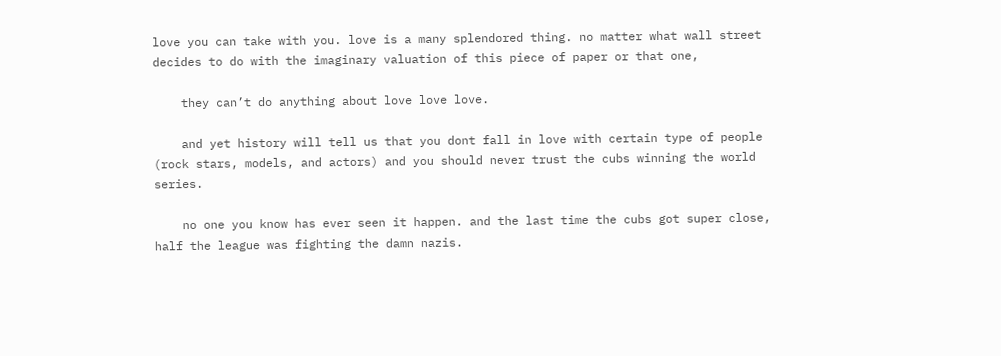love you can take with you. love is a many splendored thing. no matter what wall street decides to do with the imaginary valuation of this piece of paper or that one,

    they can’t do anything about love love love.

    and yet history will tell us that you dont fall in love with certain type of people (rock stars, models, and actors) and you should never trust the cubs winning the world series.

    no one you know has ever seen it happen. and the last time the cubs got super close, half the league was fighting the damn nazis.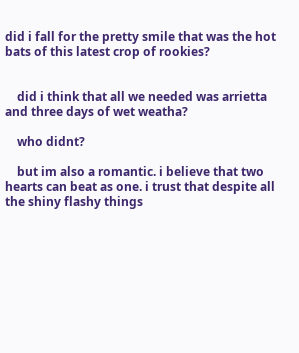did i fall for the pretty smile that was the hot bats of this latest crop of rookies?


    did i think that all we needed was arrietta and three days of wet weatha?

    who didnt?

    but im also a romantic. i believe that two hearts can beat as one. i trust that despite all the shiny flashy things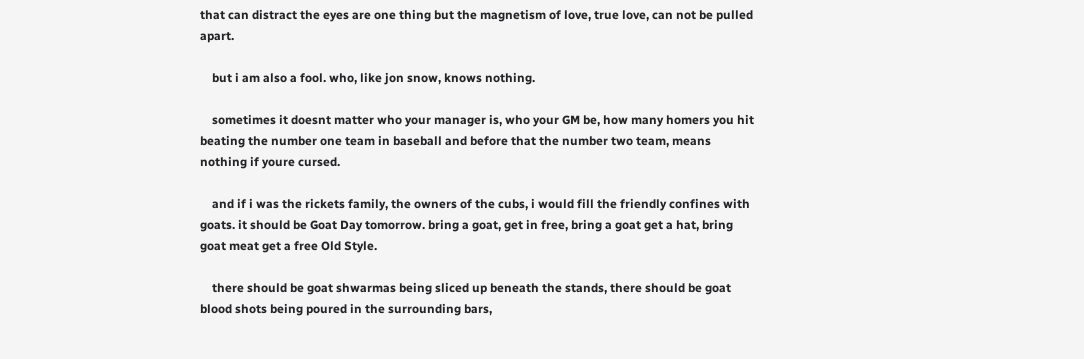that can distract the eyes are one thing but the magnetism of love, true love, can not be pulled apart.

    but i am also a fool. who, like jon snow, knows nothing.

    sometimes it doesnt matter who your manager is, who your GM be, how many homers you hit beating the number one team in baseball and before that the number two team, means nothing if youre cursed.

    and if i was the rickets family, the owners of the cubs, i would fill the friendly confines with goats. it should be Goat Day tomorrow. bring a goat, get in free, bring a goat get a hat, bring goat meat get a free Old Style.

    there should be goat shwarmas being sliced up beneath the stands, there should be goat blood shots being poured in the surrounding bars,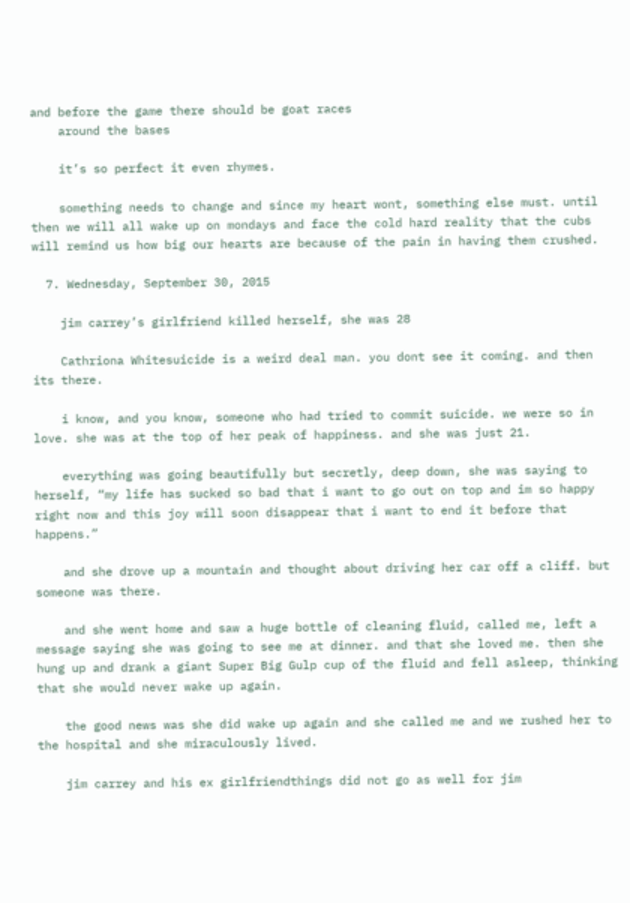and before the game there should be goat races
    around the bases

    it’s so perfect it even rhymes.

    something needs to change and since my heart wont, something else must. until then we will all wake up on mondays and face the cold hard reality that the cubs will remind us how big our hearts are because of the pain in having them crushed.

  7. Wednesday, September 30, 2015

    jim carrey’s girlfriend killed herself, she was 28

    Cathriona Whitesuicide is a weird deal man. you dont see it coming. and then its there.

    i know, and you know, someone who had tried to commit suicide. we were so in love. she was at the top of her peak of happiness. and she was just 21.

    everything was going beautifully but secretly, deep down, she was saying to herself, “my life has sucked so bad that i want to go out on top and im so happy right now and this joy will soon disappear that i want to end it before that happens.”

    and she drove up a mountain and thought about driving her car off a cliff. but someone was there.

    and she went home and saw a huge bottle of cleaning fluid, called me, left a message saying she was going to see me at dinner. and that she loved me. then she hung up and drank a giant Super Big Gulp cup of the fluid and fell asleep, thinking that she would never wake up again.

    the good news was she did wake up again and she called me and we rushed her to the hospital and she miraculously lived.

    jim carrey and his ex girlfriendthings did not go as well for jim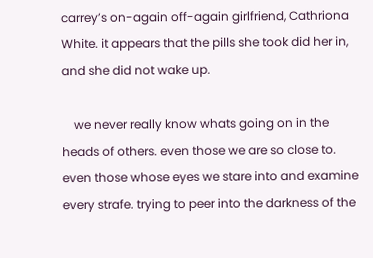carrey’s on-again off-again girlfriend, Cathriona White. it appears that the pills she took did her in, and she did not wake up.

    we never really know whats going on in the heads of others. even those we are so close to. even those whose eyes we stare into and examine every strafe. trying to peer into the darkness of the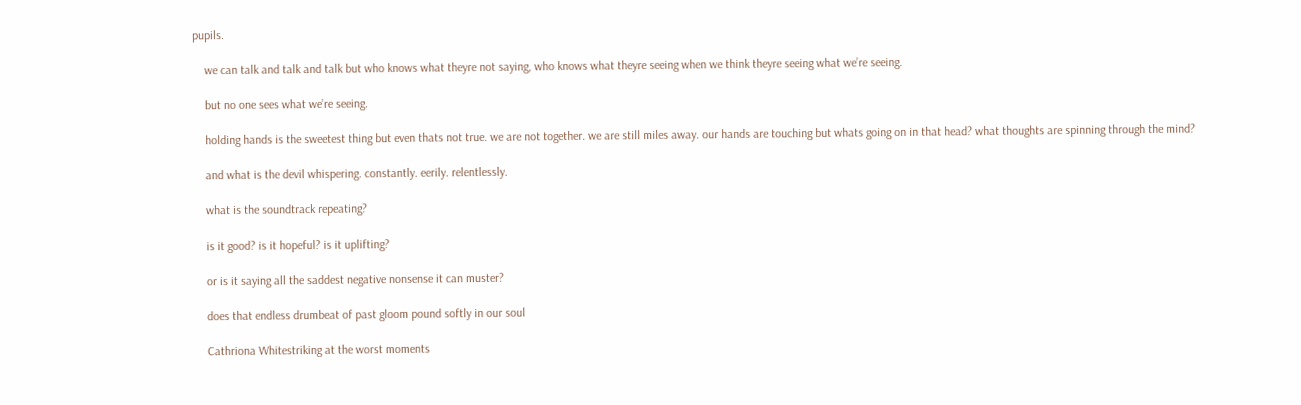pupils.

    we can talk and talk and talk but who knows what theyre not saying, who knows what theyre seeing when we think theyre seeing what we’re seeing.

    but no one sees what we’re seeing.

    holding hands is the sweetest thing but even thats not true. we are not together. we are still miles away. our hands are touching but whats going on in that head? what thoughts are spinning through the mind?

    and what is the devil whispering. constantly. eerily. relentlessly.

    what is the soundtrack repeating?

    is it good? is it hopeful? is it uplifting?

    or is it saying all the saddest negative nonsense it can muster?

    does that endless drumbeat of past gloom pound softly in our soul

    Cathriona Whitestriking at the worst moments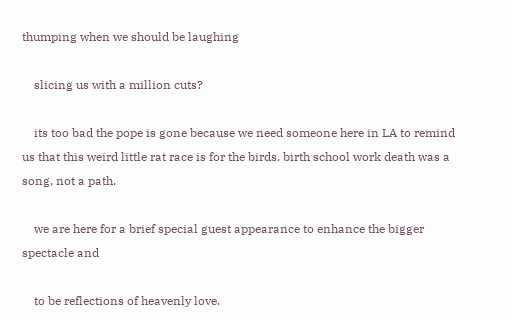thumping when we should be laughing

    slicing us with a million cuts?

    its too bad the pope is gone because we need someone here in LA to remind us that this weird little rat race is for the birds. birth school work death was a song, not a path.

    we are here for a brief special guest appearance to enhance the bigger spectacle and

    to be reflections of heavenly love.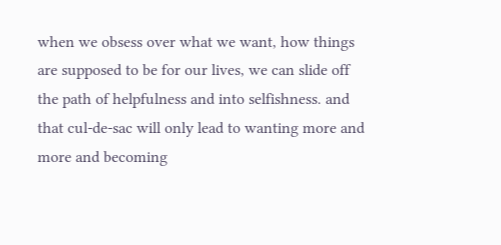when we obsess over what we want, how things are supposed to be for our lives, we can slide off the path of helpfulness and into selfishness. and that cul-de-sac will only lead to wanting more and more and becoming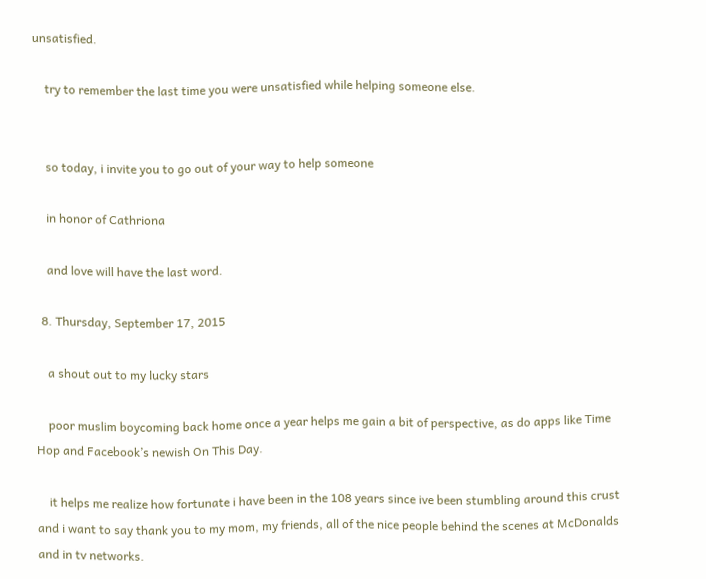unsatisfied.

    try to remember the last time you were unsatisfied while helping someone else.


    so today, i invite you to go out of your way to help someone

    in honor of Cathriona

    and love will have the last word.

  8. Thursday, September 17, 2015

    a shout out to my lucky stars

    poor muslim boycoming back home once a year helps me gain a bit of perspective, as do apps like Time Hop and Facebook’s newish On This Day.

    it helps me realize how fortunate i have been in the 108 years since ive been stumbling around this crust and i want to say thank you to my mom, my friends, all of the nice people behind the scenes at McDonalds and in tv networks.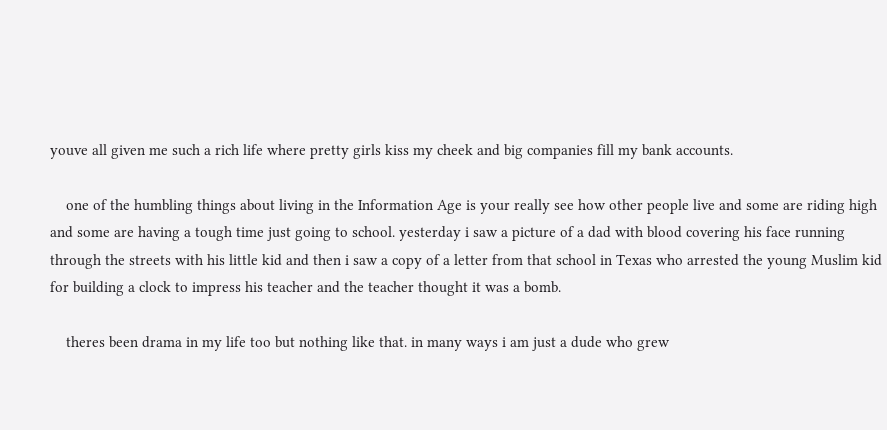youve all given me such a rich life where pretty girls kiss my cheek and big companies fill my bank accounts.

    one of the humbling things about living in the Information Age is your really see how other people live and some are riding high and some are having a tough time just going to school. yesterday i saw a picture of a dad with blood covering his face running through the streets with his little kid and then i saw a copy of a letter from that school in Texas who arrested the young Muslim kid for building a clock to impress his teacher and the teacher thought it was a bomb.

    theres been drama in my life too but nothing like that. in many ways i am just a dude who grew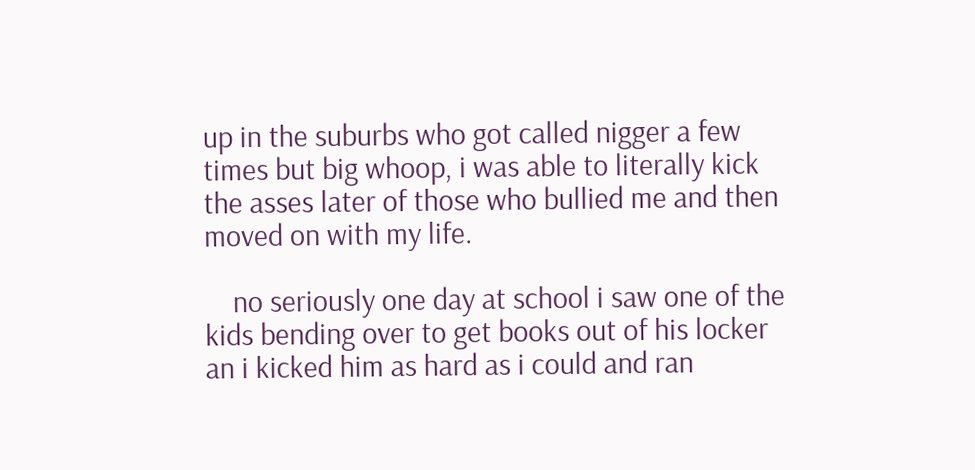up in the suburbs who got called nigger a few times but big whoop, i was able to literally kick the asses later of those who bullied me and then moved on with my life.

    no seriously one day at school i saw one of the kids bending over to get books out of his locker an i kicked him as hard as i could and ran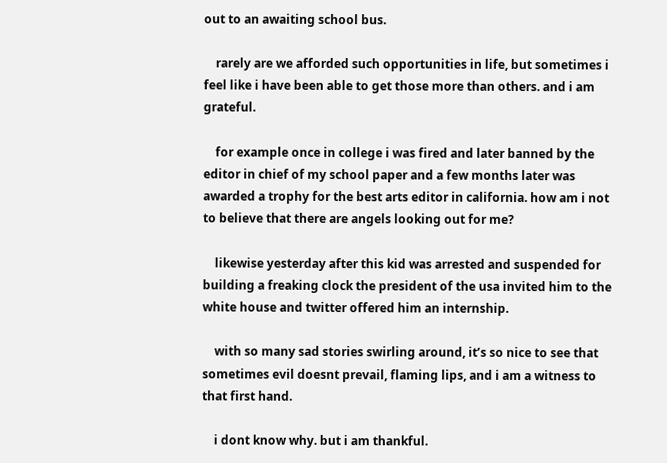out to an awaiting school bus.

    rarely are we afforded such opportunities in life, but sometimes i feel like i have been able to get those more than others. and i am grateful.

    for example once in college i was fired and later banned by the editor in chief of my school paper and a few months later was awarded a trophy for the best arts editor in california. how am i not to believe that there are angels looking out for me?

    likewise yesterday after this kid was arrested and suspended for building a freaking clock the president of the usa invited him to the white house and twitter offered him an internship.

    with so many sad stories swirling around, it’s so nice to see that sometimes evil doesnt prevail, flaming lips, and i am a witness to that first hand.

    i dont know why. but i am thankful.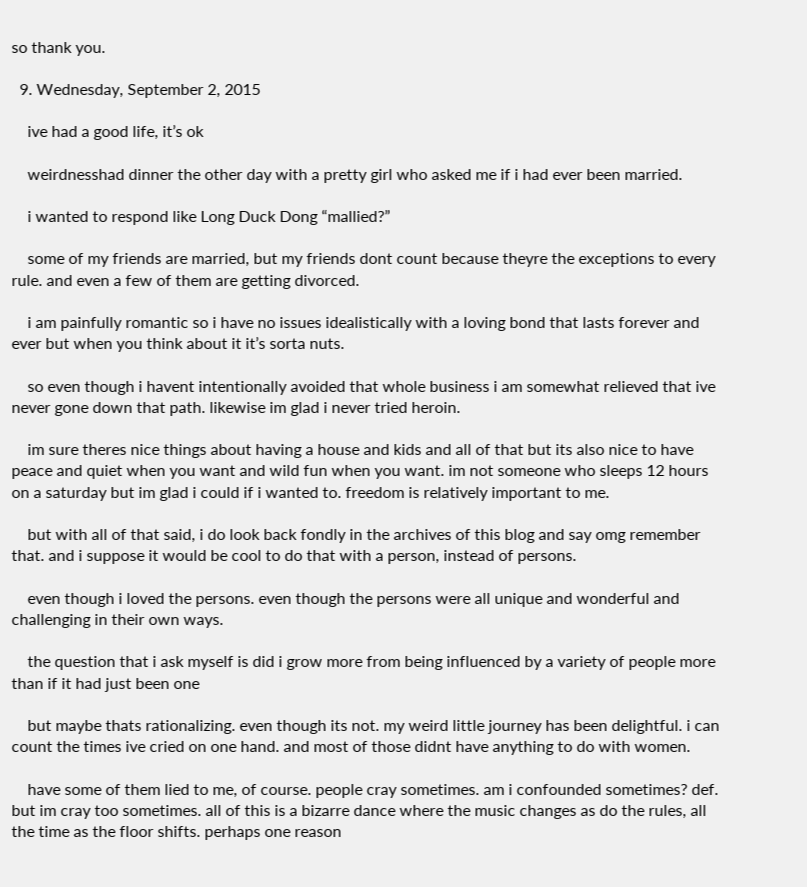so thank you.

  9. Wednesday, September 2, 2015

    ive had a good life, it’s ok

    weirdnesshad dinner the other day with a pretty girl who asked me if i had ever been married.

    i wanted to respond like Long Duck Dong “mallied?”

    some of my friends are married, but my friends dont count because theyre the exceptions to every rule. and even a few of them are getting divorced.

    i am painfully romantic so i have no issues idealistically with a loving bond that lasts forever and ever but when you think about it it’s sorta nuts.

    so even though i havent intentionally avoided that whole business i am somewhat relieved that ive never gone down that path. likewise im glad i never tried heroin.

    im sure theres nice things about having a house and kids and all of that but its also nice to have peace and quiet when you want and wild fun when you want. im not someone who sleeps 12 hours on a saturday but im glad i could if i wanted to. freedom is relatively important to me.

    but with all of that said, i do look back fondly in the archives of this blog and say omg remember that. and i suppose it would be cool to do that with a person, instead of persons.

    even though i loved the persons. even though the persons were all unique and wonderful and challenging in their own ways.

    the question that i ask myself is did i grow more from being influenced by a variety of people more than if it had just been one

    but maybe thats rationalizing. even though its not. my weird little journey has been delightful. i can count the times ive cried on one hand. and most of those didnt have anything to do with women.

    have some of them lied to me, of course. people cray sometimes. am i confounded sometimes? def. but im cray too sometimes. all of this is a bizarre dance where the music changes as do the rules, all the time as the floor shifts. perhaps one reason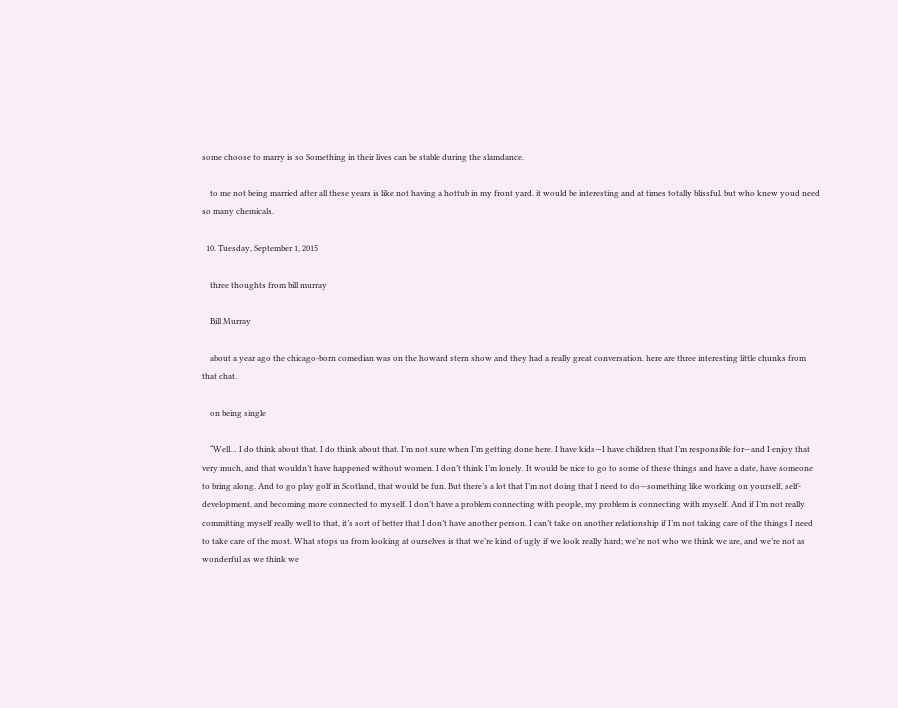some choose to marry is so Something in their lives can be stable during the slamdance.

    to me not being married after all these years is like not having a hottub in my front yard. it would be interesting and at times totally blissful. but who knew youd need so many chemicals.

  10. Tuesday, September 1, 2015

    three thoughts from bill murray

    Bill Murray

    about a year ago the chicago-born comedian was on the howard stern show and they had a really great conversation. here are three interesting little chunks from that chat.

    on being single

    “Well… I do think about that. I do think about that. I’m not sure when I’m getting done here. I have kids—I have children that I’m responsible for—and I enjoy that very much, and that wouldn’t have happened without women. I don’t think I’m lonely. It would be nice to go to some of these things and have a date, have someone to bring along. And to go play golf in Scotland, that would be fun. But there’s a lot that I’m not doing that I need to do—something like working on yourself, self-development, and becoming more connected to myself. I don’t have a problem connecting with people, my problem is connecting with myself. And if I’m not really committing myself really well to that, it’s sort of better that I don’t have another person. I can’t take on another relationship if I’m not taking care of the things I need to take care of the most. What stops us from looking at ourselves is that we’re kind of ugly if we look really hard; we’re not who we think we are, and we’re not as wonderful as we think we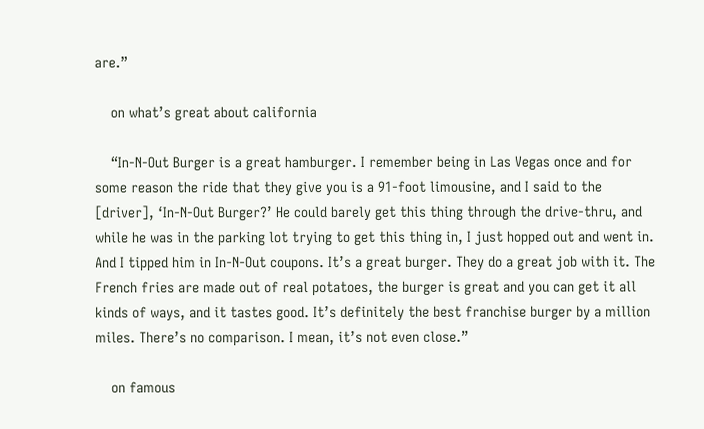are.”

    on what’s great about california

    “In-N-Out Burger is a great hamburger. I remember being in Las Vegas once and for some reason the ride that they give you is a 91-foot limousine, and I said to the [driver], ‘In-N-Out Burger?’ He could barely get this thing through the drive-thru, and while he was in the parking lot trying to get this thing in, I just hopped out and went in. And I tipped him in In-N-Out coupons. It’s a great burger. They do a great job with it. The French fries are made out of real potatoes, the burger is great and you can get it all kinds of ways, and it tastes good. It’s definitely the best franchise burger by a million miles. There’s no comparison. I mean, it’s not even close.”

    on famous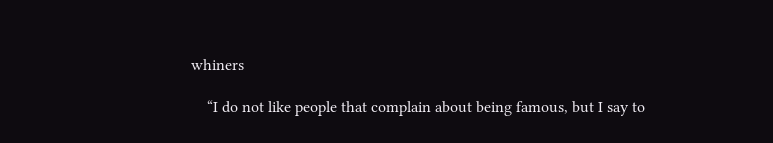whiners

    “I do not like people that complain about being famous, but I say to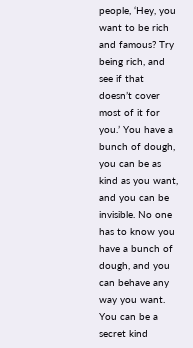people, ‘Hey, you want to be rich and famous? Try being rich, and see if that doesn’t cover most of it for you.’ You have a bunch of dough, you can be as kind as you want, and you can be invisible. No one has to know you have a bunch of dough, and you can behave any way you want. You can be a secret kind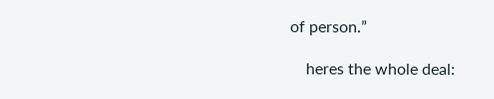of person.”

    heres the whole deal: